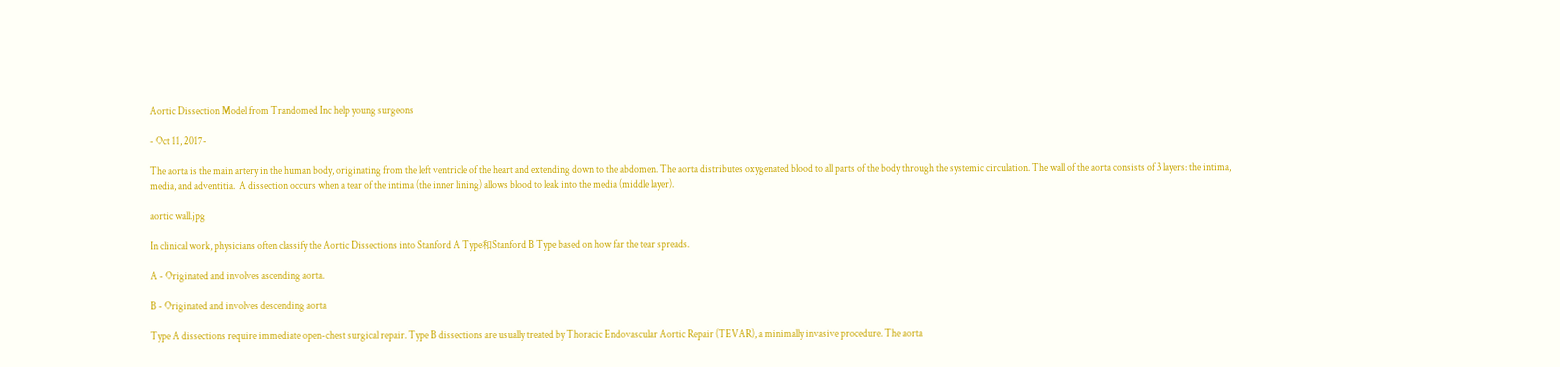Aortic Dissection Model from Trandomed Inc help young surgeons

- Oct 11, 2017-

The aorta is the main artery in the human body, originating from the left ventricle of the heart and extending down to the abdomen. The aorta distributes oxygenated blood to all parts of the body through the systemic circulation. The wall of the aorta consists of 3 layers: the intima, media, and adventitia.  A dissection occurs when a tear of the intima (the inner lining) allows blood to leak into the media (middle layer).

aortic wall.jpg

In clinical work, physicians often classify the Aortic Dissections into Stanford A Type和Stanford B Type based on how far the tear spreads.

A - Originated and involves ascending aorta.

B - Originated and involves descending aorta

Type A dissections require immediate open-chest surgical repair. Type B dissections are usually treated by Thoracic Endovascular Aortic Repair (TEVAR), a minimally invasive procedure. The aorta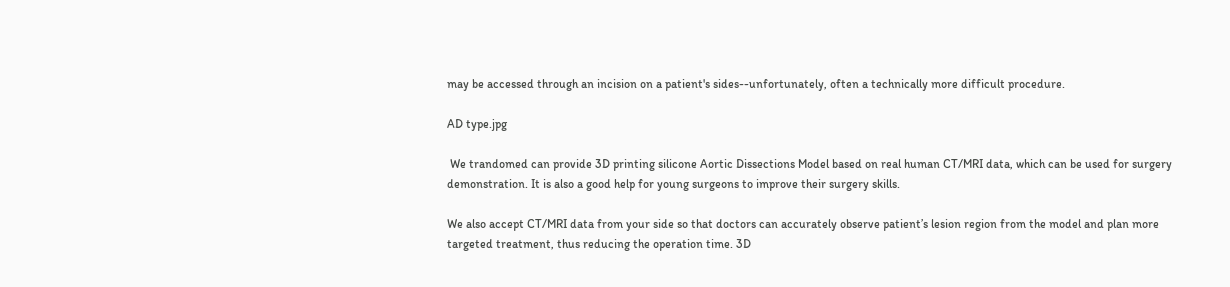may be accessed through an incision on a patient's sides--unfortunately, often a technically more difficult procedure.

AD type.jpg

 We trandomed can provide 3D printing silicone Aortic Dissections Model based on real human CT/MRI data, which can be used for surgery demonstration. It is also a good help for young surgeons to improve their surgery skills.

We also accept CT/MRI data from your side so that doctors can accurately observe patient’s lesion region from the model and plan more targeted treatment, thus reducing the operation time. 3D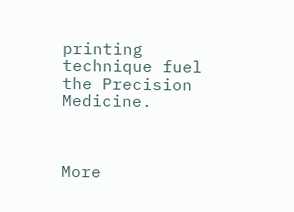printing technique fuel the Precision Medicine.



More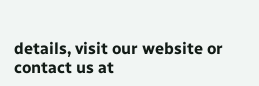details, visit our website or contact us at